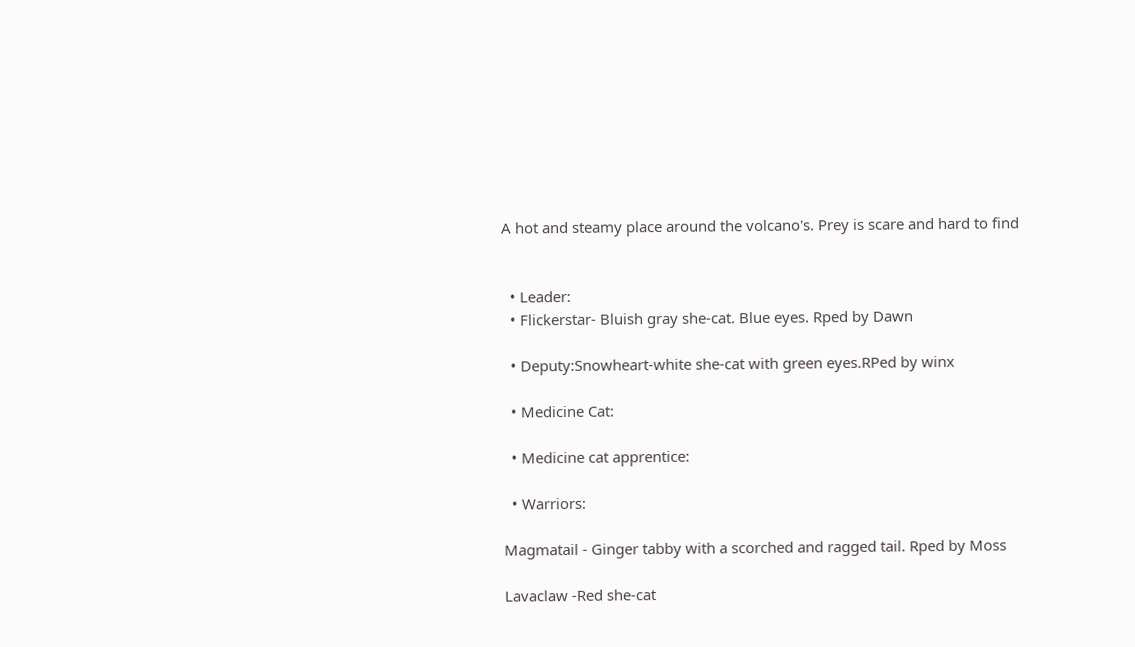A hot and steamy place around the volcano's. Prey is scare and hard to find


  • Leader:
  • Flickerstar- Bluish gray she-cat. Blue eyes. Rped by Dawn

  • Deputy:Snowheart-white she-cat with green eyes.RPed by winx

  • Medicine Cat:

  • Medicine cat apprentice:

  • Warriors:

Magmatail - Ginger tabby with a scorched and ragged tail. Rped by Moss

Lavaclaw -Red she-cat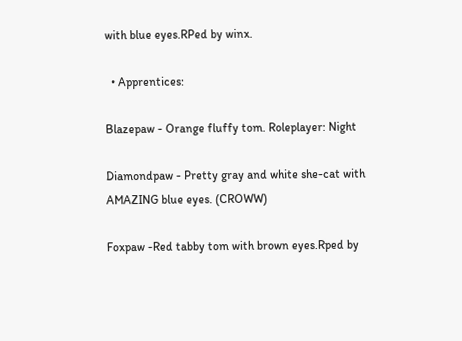with blue eyes.RPed by winx.

  • Apprentices:

Blazepaw - Orange fluffy tom. Roleplayer: Night

Diamondpaw - Pretty gray and white she-cat with AMAZING blue eyes. (CROWW)

Foxpaw -Red tabby tom with brown eyes.Rped by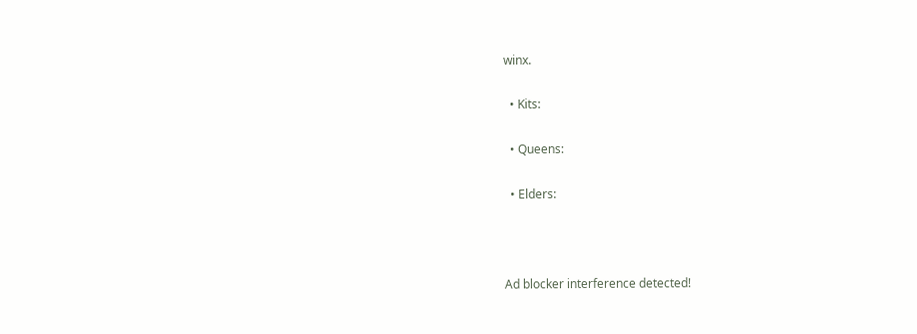winx.

  • Kits:

  • Queens:

  • Elders:



Ad blocker interference detected!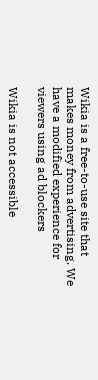Wikia is a free-to-use site that makes money from advertising. We have a modified experience for viewers using ad blockers

Wikia is not accessible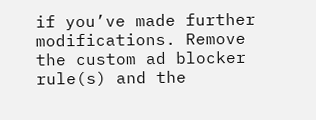if you’ve made further modifications. Remove the custom ad blocker rule(s) and the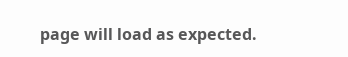page will load as expected.